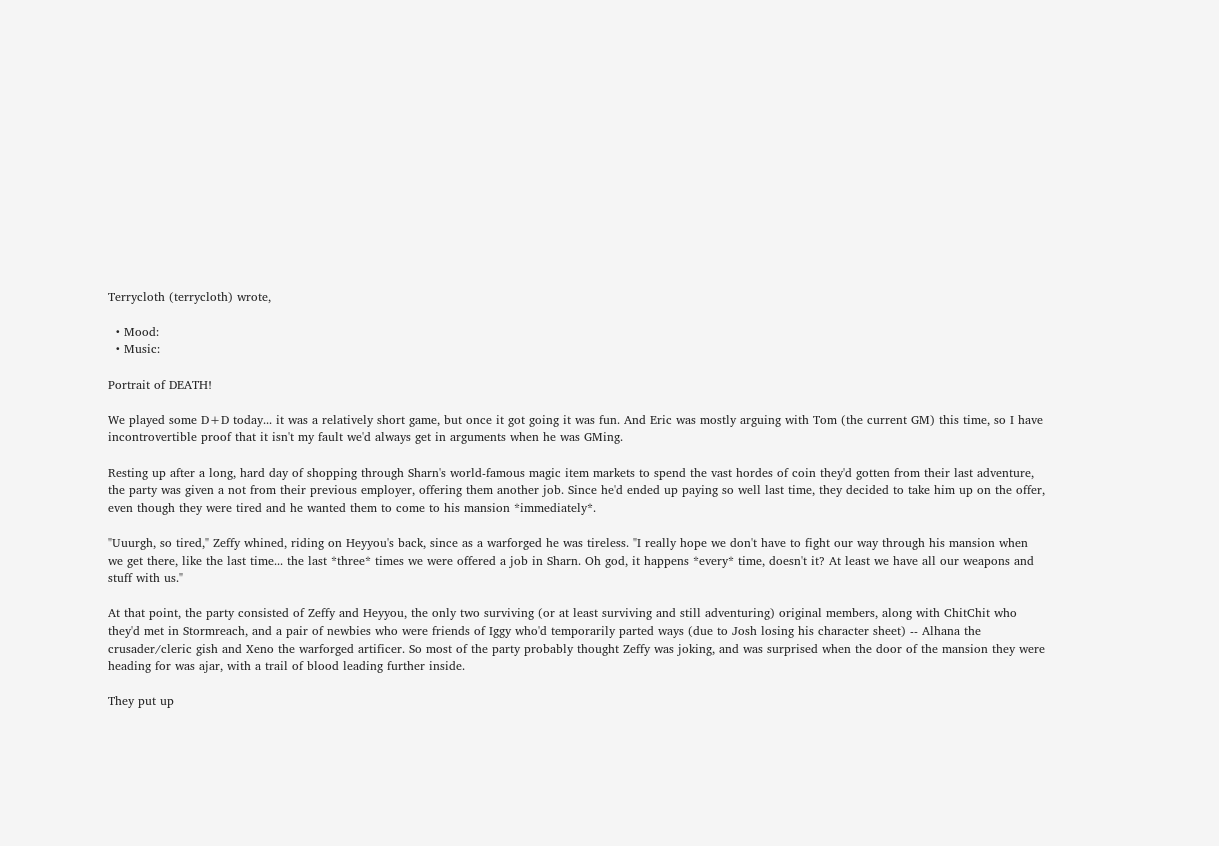Terrycloth (terrycloth) wrote,

  • Mood:
  • Music:

Portrait of DEATH!

We played some D+D today... it was a relatively short game, but once it got going it was fun. And Eric was mostly arguing with Tom (the current GM) this time, so I have incontrovertible proof that it isn't my fault we'd always get in arguments when he was GMing.

Resting up after a long, hard day of shopping through Sharn's world-famous magic item markets to spend the vast hordes of coin they'd gotten from their last adventure, the party was given a not from their previous employer, offering them another job. Since he'd ended up paying so well last time, they decided to take him up on the offer, even though they were tired and he wanted them to come to his mansion *immediately*.

"Uuurgh, so tired," Zeffy whined, riding on Heyyou's back, since as a warforged he was tireless. "I really hope we don't have to fight our way through his mansion when we get there, like the last time... the last *three* times we were offered a job in Sharn. Oh god, it happens *every* time, doesn't it? At least we have all our weapons and stuff with us."

At that point, the party consisted of Zeffy and Heyyou, the only two surviving (or at least surviving and still adventuring) original members, along with ChitChit who they'd met in Stormreach, and a pair of newbies who were friends of Iggy who'd temporarily parted ways (due to Josh losing his character sheet) -- Alhana the crusader/cleric gish and Xeno the warforged artificer. So most of the party probably thought Zeffy was joking, and was surprised when the door of the mansion they were heading for was ajar, with a trail of blood leading further inside.

They put up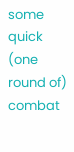some quick (one round of) combat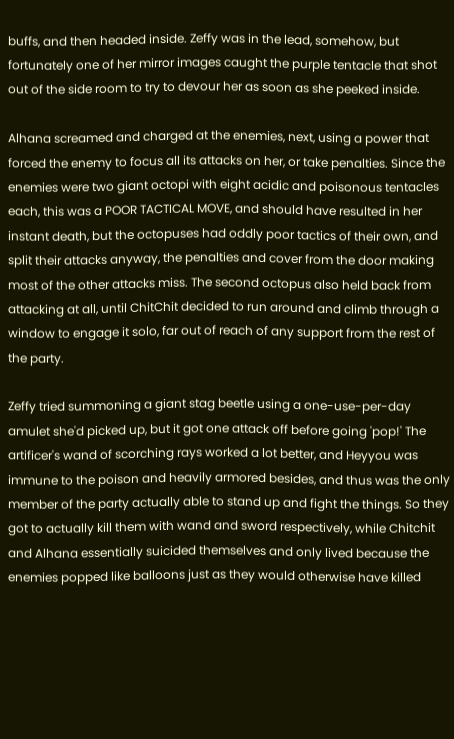buffs, and then headed inside. Zeffy was in the lead, somehow, but fortunately one of her mirror images caught the purple tentacle that shot out of the side room to try to devour her as soon as she peeked inside.

Alhana screamed and charged at the enemies, next, using a power that forced the enemy to focus all its attacks on her, or take penalties. Since the enemies were two giant octopi with eight acidic and poisonous tentacles each, this was a POOR TACTICAL MOVE, and should have resulted in her instant death, but the octopuses had oddly poor tactics of their own, and split their attacks anyway, the penalties and cover from the door making most of the other attacks miss. The second octopus also held back from attacking at all, until ChitChit decided to run around and climb through a window to engage it solo, far out of reach of any support from the rest of the party.

Zeffy tried summoning a giant stag beetle using a one-use-per-day amulet she'd picked up, but it got one attack off before going 'pop!' The artificer's wand of scorching rays worked a lot better, and Heyyou was immune to the poison and heavily armored besides, and thus was the only member of the party actually able to stand up and fight the things. So they got to actually kill them with wand and sword respectively, while Chitchit and Alhana essentially suicided themselves and only lived because the enemies popped like balloons just as they would otherwise have killed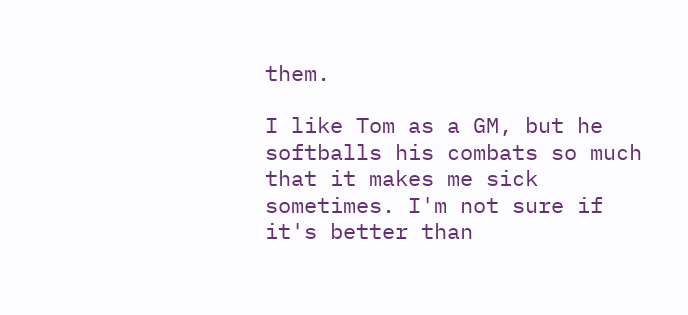them.

I like Tom as a GM, but he softballs his combats so much that it makes me sick sometimes. I'm not sure if it's better than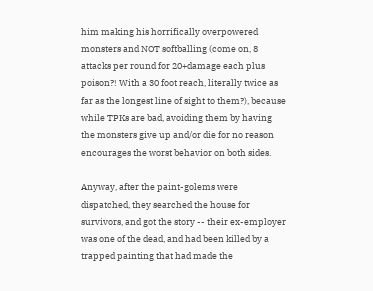him making his horrifically overpowered monsters and NOT softballing (come on, 8 attacks per round for 20+damage each plus poison?! With a 30 foot reach, literally twice as far as the longest line of sight to them?), because while TPKs are bad, avoiding them by having the monsters give up and/or die for no reason encourages the worst behavior on both sides.

Anyway, after the paint-golems were dispatched, they searched the house for survivors, and got the story -- their ex-employer was one of the dead, and had been killed by a trapped painting that had made the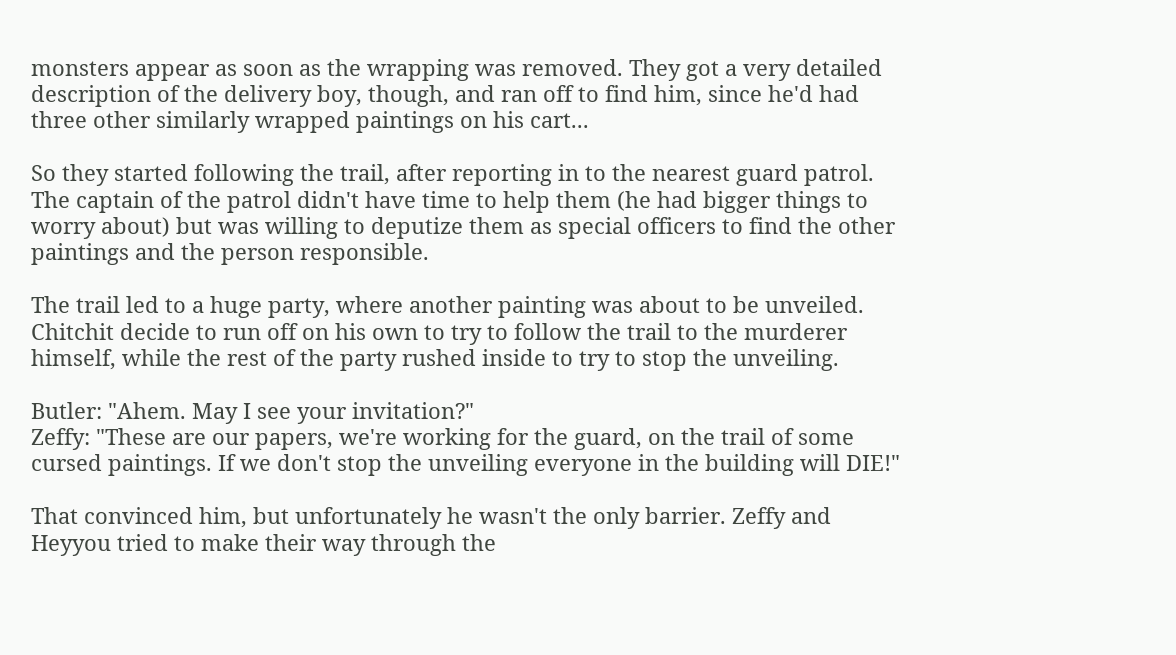monsters appear as soon as the wrapping was removed. They got a very detailed description of the delivery boy, though, and ran off to find him, since he'd had three other similarly wrapped paintings on his cart...

So they started following the trail, after reporting in to the nearest guard patrol. The captain of the patrol didn't have time to help them (he had bigger things to worry about) but was willing to deputize them as special officers to find the other paintings and the person responsible.

The trail led to a huge party, where another painting was about to be unveiled. Chitchit decide to run off on his own to try to follow the trail to the murderer himself, while the rest of the party rushed inside to try to stop the unveiling.

Butler: "Ahem. May I see your invitation?"
Zeffy: "These are our papers, we're working for the guard, on the trail of some cursed paintings. If we don't stop the unveiling everyone in the building will DIE!"

That convinced him, but unfortunately he wasn't the only barrier. Zeffy and Heyyou tried to make their way through the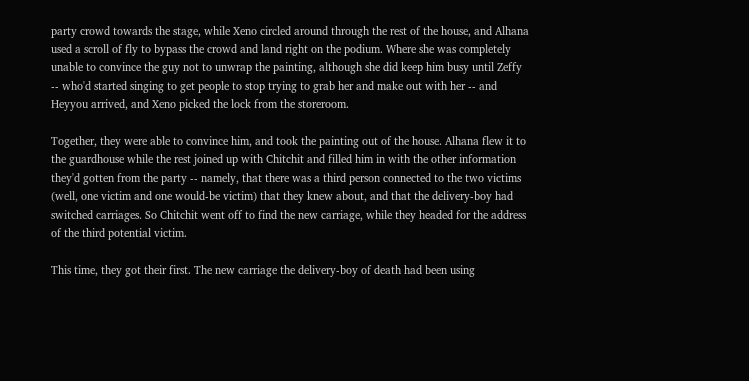party crowd towards the stage, while Xeno circled around through the rest of the house, and Alhana used a scroll of fly to bypass the crowd and land right on the podium. Where she was completely unable to convince the guy not to unwrap the painting, although she did keep him busy until Zeffy -- who'd started singing to get people to stop trying to grab her and make out with her -- and Heyyou arrived, and Xeno picked the lock from the storeroom.

Together, they were able to convince him, and took the painting out of the house. Alhana flew it to the guardhouse while the rest joined up with Chitchit and filled him in with the other information they'd gotten from the party -- namely, that there was a third person connected to the two victims (well, one victim and one would-be victim) that they knew about, and that the delivery-boy had switched carriages. So Chitchit went off to find the new carriage, while they headed for the address of the third potential victim.

This time, they got their first. The new carriage the delivery-boy of death had been using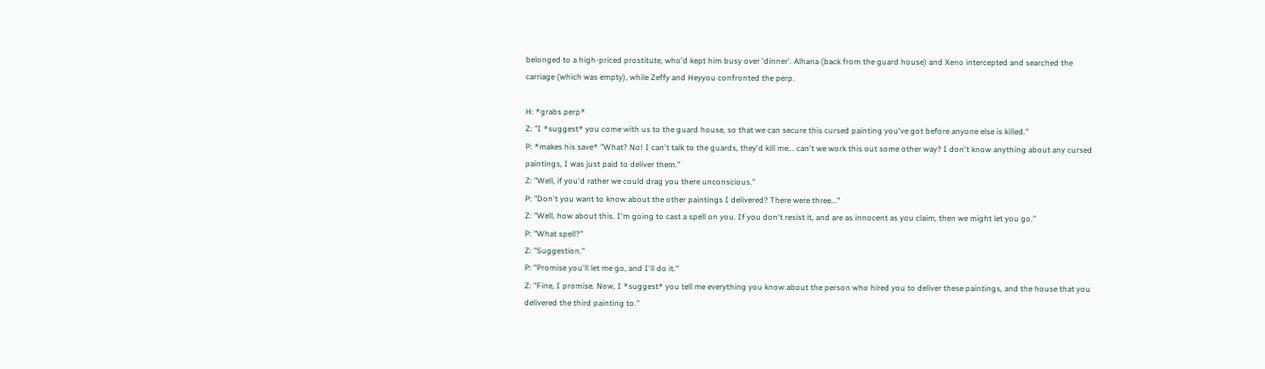belonged to a high-priced prostitute, who'd kept him busy over 'dinner'. Alhana (back from the guard house) and Xeno intercepted and searched the carriage (which was empty), while Zeffy and Heyyou confronted the perp.

H: *grabs perp*
Z: "I *suggest* you come with us to the guard house, so that we can secure this cursed painting you've got before anyone else is killed."
P: *makes his save* "What? No! I can't talk to the guards, they'd kill me... can't we work this out some other way? I don't know anything about any cursed paintings, I was just paid to deliver them."
Z: "Well, if you'd rather we could drag you there unconscious."
P: "Don't you want to know about the other paintings I delivered? There were three..."
Z: "Well, how about this. I'm going to cast a spell on you. If you don't resist it, and are as innocent as you claim, then we might let you go."
P: "What spell?"
Z: "Suggestion."
P: "Promise you'll let me go, and I'll do it."
Z: "Fine, I promise. Now, I *suggest* you tell me everything you know about the person who hired you to deliver these paintings, and the house that you delivered the third painting to."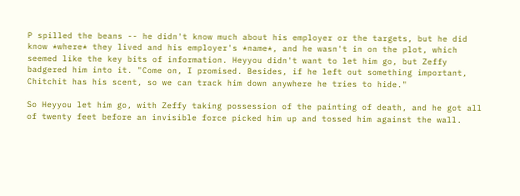P spilled the beans -- he didn't know much about his employer or the targets, but he did know *where* they lived and his employer's *name*, and he wasn't in on the plot, which seemed like the key bits of information. Heyyou didn't want to let him go, but Zeffy badgered him into it. "Come on, I promised. Besides, if he left out something important, Chitchit has his scent, so we can track him down anywhere he tries to hide."

So Heyyou let him go, with Zeffy taking possession of the painting of death, and he got all of twenty feet before an invisible force picked him up and tossed him against the wall.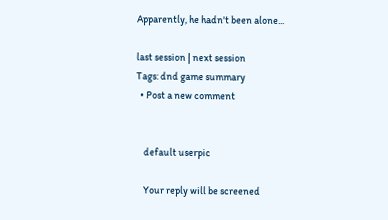Apparently, he hadn't been alone...

last session | next session
Tags: dnd game summary
  • Post a new comment


    default userpic

    Your reply will be screened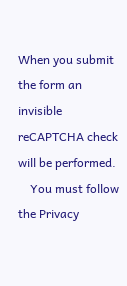When you submit the form an invisible reCAPTCHA check will be performed.
    You must follow the Privacy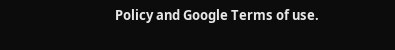Policy and Google Terms of use.